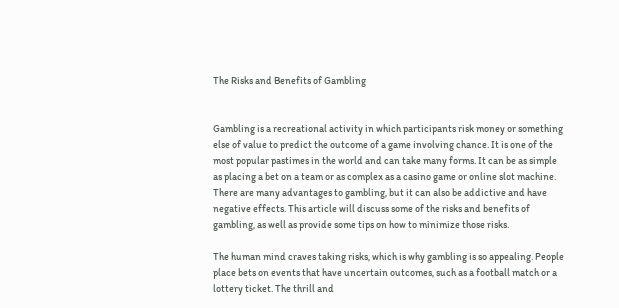The Risks and Benefits of Gambling


Gambling is a recreational activity in which participants risk money or something else of value to predict the outcome of a game involving chance. It is one of the most popular pastimes in the world and can take many forms. It can be as simple as placing a bet on a team or as complex as a casino game or online slot machine. There are many advantages to gambling, but it can also be addictive and have negative effects. This article will discuss some of the risks and benefits of gambling, as well as provide some tips on how to minimize those risks.

The human mind craves taking risks, which is why gambling is so appealing. People place bets on events that have uncertain outcomes, such as a football match or a lottery ticket. The thrill and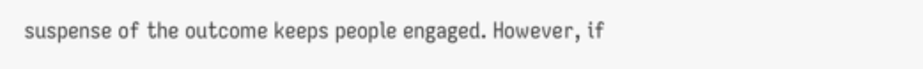suspense of the outcome keeps people engaged. However, if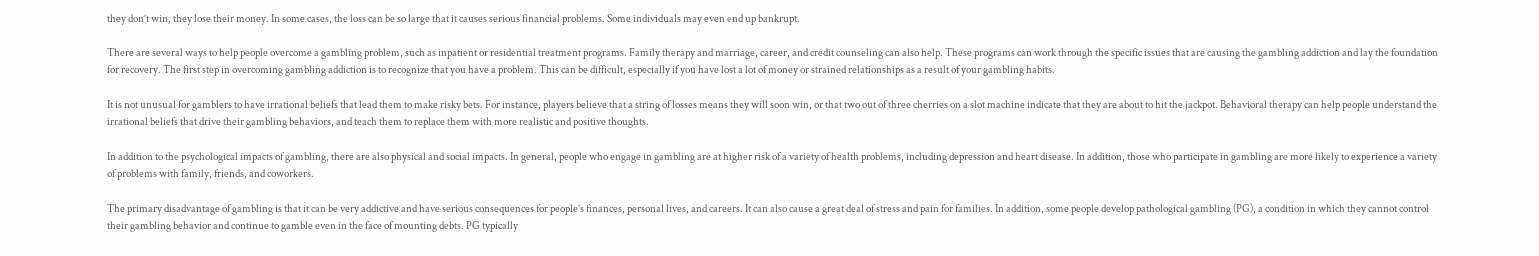they don’t win, they lose their money. In some cases, the loss can be so large that it causes serious financial problems. Some individuals may even end up bankrupt.

There are several ways to help people overcome a gambling problem, such as inpatient or residential treatment programs. Family therapy and marriage, career, and credit counseling can also help. These programs can work through the specific issues that are causing the gambling addiction and lay the foundation for recovery. The first step in overcoming gambling addiction is to recognize that you have a problem. This can be difficult, especially if you have lost a lot of money or strained relationships as a result of your gambling habits.

It is not unusual for gamblers to have irrational beliefs that lead them to make risky bets. For instance, players believe that a string of losses means they will soon win, or that two out of three cherries on a slot machine indicate that they are about to hit the jackpot. Behavioral therapy can help people understand the irrational beliefs that drive their gambling behaviors, and teach them to replace them with more realistic and positive thoughts.

In addition to the psychological impacts of gambling, there are also physical and social impacts. In general, people who engage in gambling are at higher risk of a variety of health problems, including depression and heart disease. In addition, those who participate in gambling are more likely to experience a variety of problems with family, friends, and coworkers.

The primary disadvantage of gambling is that it can be very addictive and have serious consequences for people’s finances, personal lives, and careers. It can also cause a great deal of stress and pain for families. In addition, some people develop pathological gambling (PG), a condition in which they cannot control their gambling behavior and continue to gamble even in the face of mounting debts. PG typically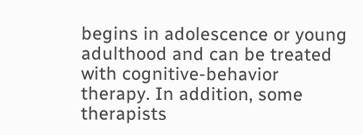begins in adolescence or young adulthood and can be treated with cognitive-behavior therapy. In addition, some therapists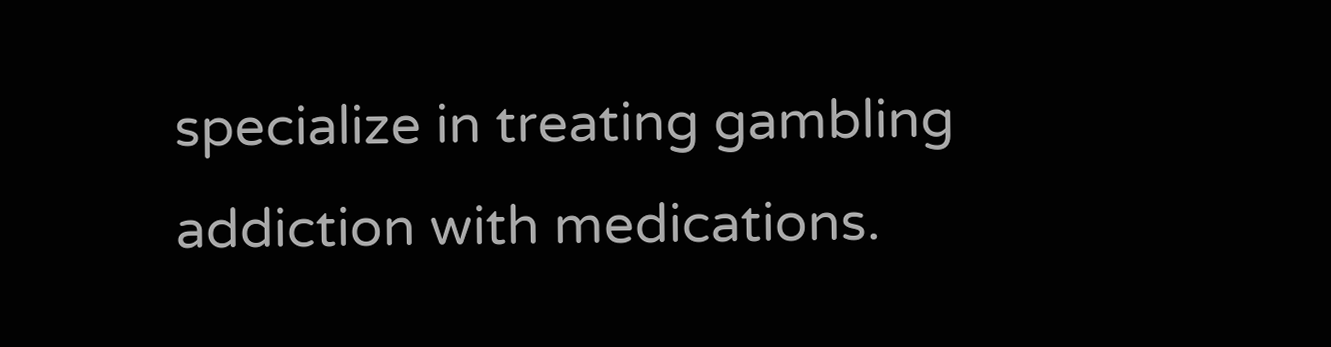specialize in treating gambling addiction with medications.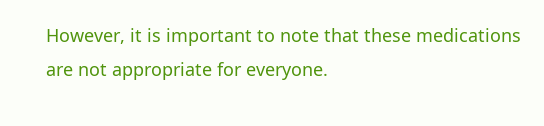However, it is important to note that these medications are not appropriate for everyone.